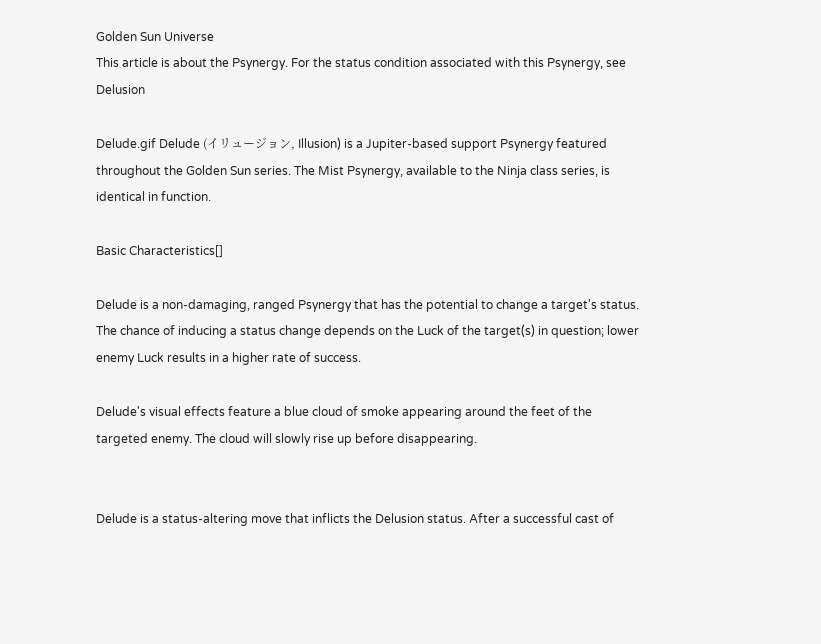Golden Sun Universe
This article is about the Psynergy. For the status condition associated with this Psynergy, see Delusion

Delude.gif Delude (イリュージョン, Illusion) is a Jupiter-based support Psynergy featured throughout the Golden Sun series. The Mist Psynergy, available to the Ninja class series, is identical in function.

Basic Characteristics[]

Delude is a non-damaging, ranged Psynergy that has the potential to change a target's status. The chance of inducing a status change depends on the Luck of the target(s) in question; lower enemy Luck results in a higher rate of success.

Delude's visual effects feature a blue cloud of smoke appearing around the feet of the targeted enemy. The cloud will slowly rise up before disappearing.


Delude is a status-altering move that inflicts the Delusion status. After a successful cast of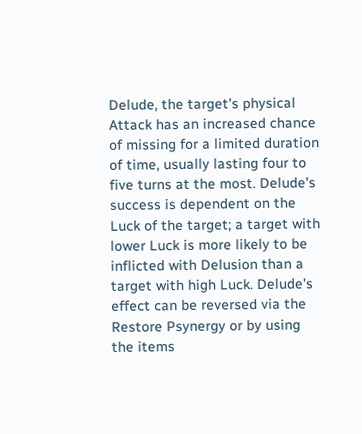Delude, the target's physical Attack has an increased chance of missing for a limited duration of time, usually lasting four to five turns at the most. Delude's success is dependent on the Luck of the target; a target with lower Luck is more likely to be inflicted with Delusion than a target with high Luck. Delude's effect can be reversed via the Restore Psynergy or by using the items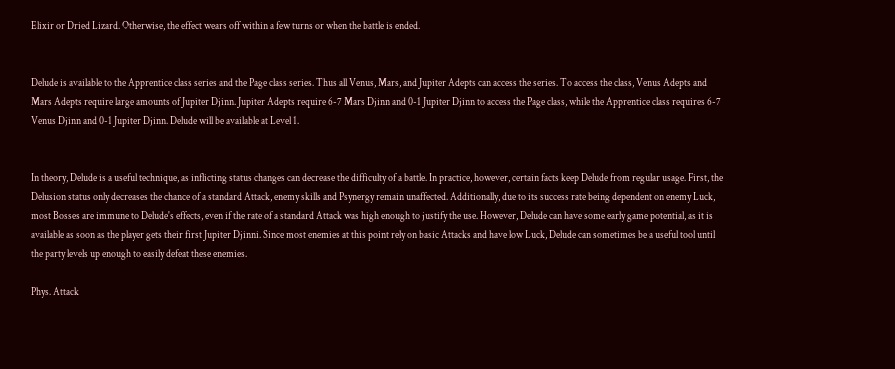Elixir or Dried Lizard. Otherwise, the effect wears off within a few turns or when the battle is ended.


Delude is available to the Apprentice class series and the Page class series. Thus all Venus, Mars, and Jupiter Adepts can access the series. To access the class, Venus Adepts and Mars Adepts require large amounts of Jupiter Djinn. Jupiter Adepts require 6-7 Mars Djinn and 0-1 Jupiter Djinn to access the Page class, while the Apprentice class requires 6-7 Venus Djinn and 0-1 Jupiter Djinn. Delude will be available at Level 1.


In theory, Delude is a useful technique, as inflicting status changes can decrease the difficulty of a battle. In practice, however, certain facts keep Delude from regular usage. First, the Delusion status only decreases the chance of a standard Attack, enemy skills and Psynergy remain unaffected. Additionally, due to its success rate being dependent on enemy Luck, most Bosses are immune to Delude's effects, even if the rate of a standard Attack was high enough to justify the use. However, Delude can have some early game potential, as it is available as soon as the player gets their first Jupiter Djinni. Since most enemies at this point rely on basic Attacks and have low Luck, Delude can sometimes be a useful tool until the party levels up enough to easily defeat these enemies.

Phys. Attack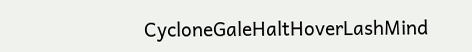CycloneGaleHaltHoverLashMind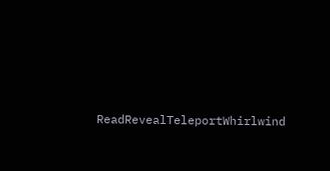ReadRevealTeleportWhirlwind